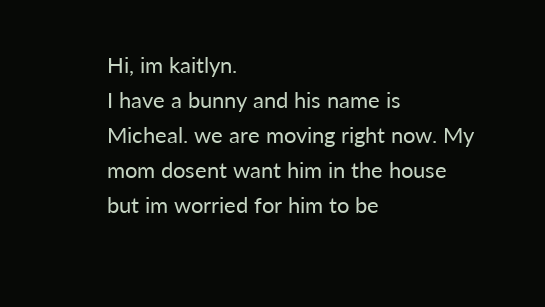Hi, im kaitlyn.
I have a bunny and his name is Micheal. we are moving right now. My mom dosent want him in the house but im worried for him to be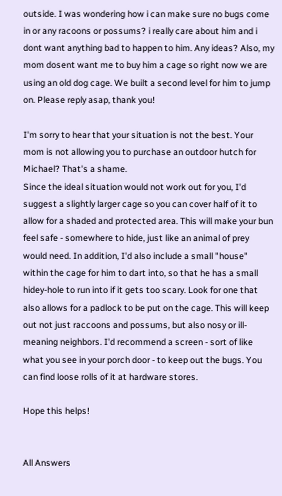outside. I was wondering how i can make sure no bugs come in or any racoons or possums? i really care about him and i dont want anything bad to happen to him. Any ideas? Also, my mom dosent want me to buy him a cage so right now we are using an old dog cage. We built a second level for him to jump on. Please reply asap, thank you!

I'm sorry to hear that your situation is not the best. Your mom is not allowing you to purchase an outdoor hutch for Michael? That's a shame.
Since the ideal situation would not work out for you, I'd suggest a slightly larger cage so you can cover half of it to allow for a shaded and protected area. This will make your bun feel safe - somewhere to hide, just like an animal of prey would need. In addition, I'd also include a small "house" within the cage for him to dart into, so that he has a small hidey-hole to run into if it gets too scary. Look for one that also allows for a padlock to be put on the cage. This will keep out not just raccoons and possums, but also nosy or ill-meaning neighbors. I'd recommend a screen - sort of like what you see in your porch door - to keep out the bugs. You can find loose rolls of it at hardware stores.

Hope this helps!


All Answers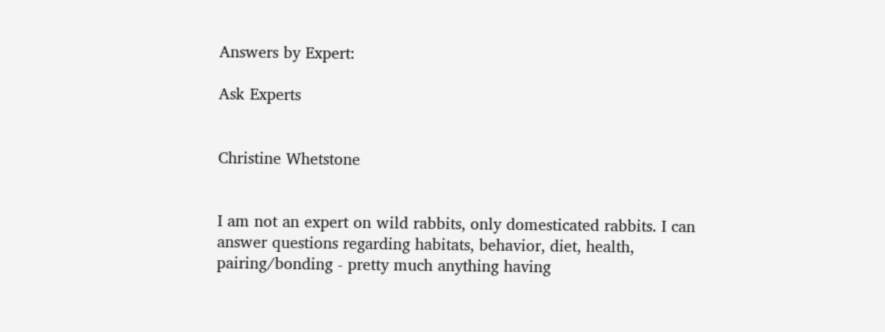Answers by Expert:

Ask Experts


Christine Whetstone


I am not an expert on wild rabbits, only domesticated rabbits. I can answer questions regarding habitats, behavior, diet, health, pairing/bonding - pretty much anything having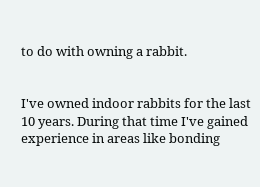to do with owning a rabbit.


I've owned indoor rabbits for the last 10 years. During that time I've gained experience in areas like bonding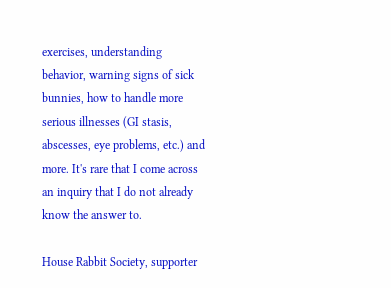exercises, understanding behavior, warning signs of sick bunnies, how to handle more serious illnesses (GI stasis, abscesses, eye problems, etc.) and more. It's rare that I come across an inquiry that I do not already know the answer to.

House Rabbit Society, supporter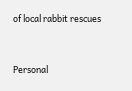of local rabbit rescues


Personal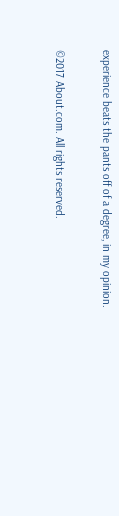experience beats the pants off of a degree, in my opinion.

©2017 About.com. All rights reserved.